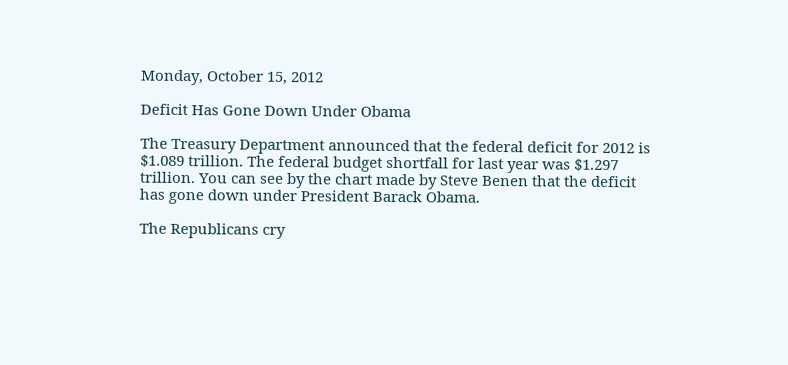Monday, October 15, 2012

Deficit Has Gone Down Under Obama

The Treasury Department announced that the federal deficit for 2012 is $1.089 trillion. The federal budget shortfall for last year was $1.297 trillion. You can see by the chart made by Steve Benen that the deficit has gone down under President Barack Obama.

The Republicans cry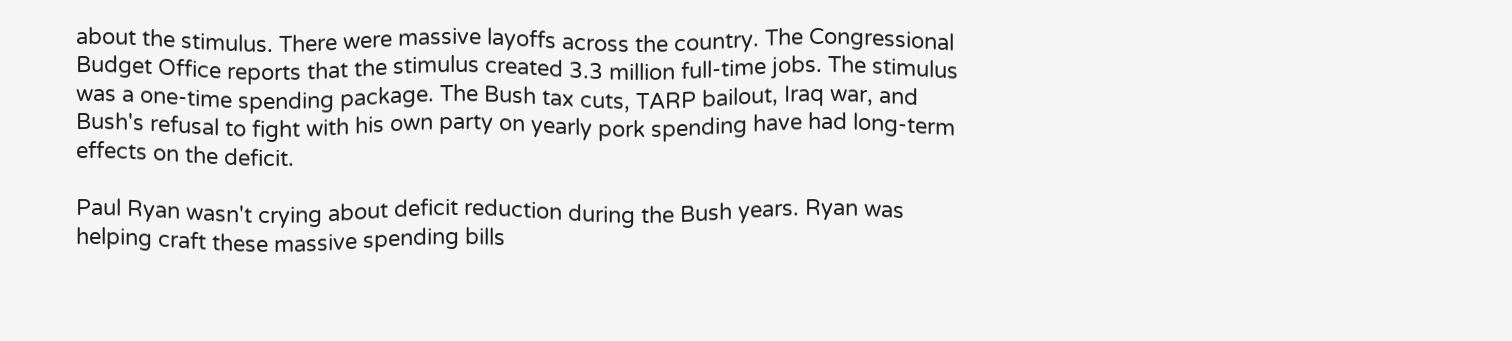about the stimulus. There were massive layoffs across the country. The Congressional Budget Office reports that the stimulus created 3.3 million full-time jobs. The stimulus was a one-time spending package. The Bush tax cuts, TARP bailout, Iraq war, and Bush's refusal to fight with his own party on yearly pork spending have had long-term effects on the deficit.

Paul Ryan wasn't crying about deficit reduction during the Bush years. Ryan was helping craft these massive spending bills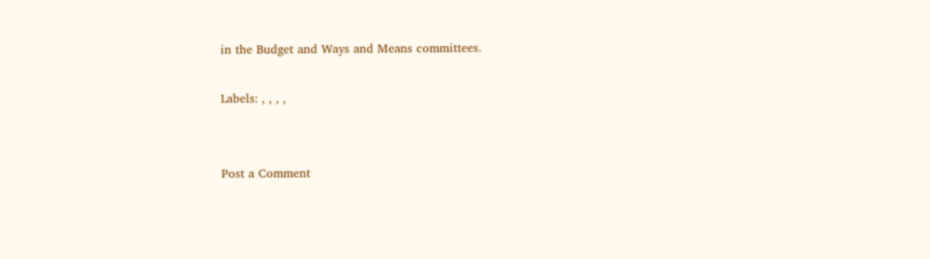in the Budget and Ways and Means committees.

Labels: , , , ,


Post a Comment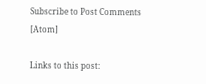Subscribe to Post Comments [Atom]

Links to this post: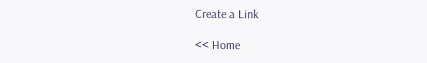Create a Link

<< Home